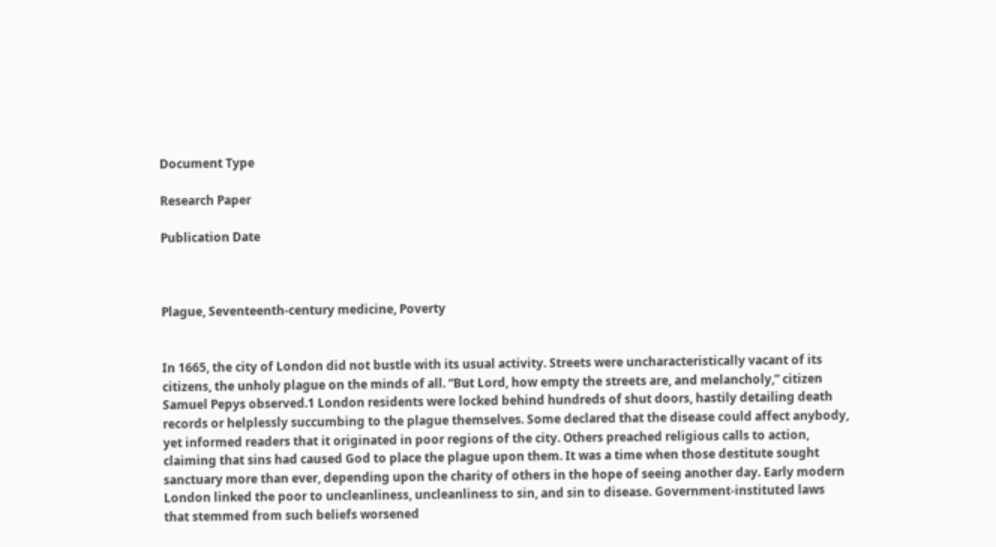Document Type

Research Paper

Publication Date



Plague, Seventeenth-century medicine, Poverty


In 1665, the city of London did not bustle with its usual activity. Streets were uncharacteristically vacant of its citizens, the unholy plague on the minds of all. “But Lord, how empty the streets are, and melancholy,” citizen Samuel Pepys observed.1 London residents were locked behind hundreds of shut doors, hastily detailing death records or helplessly succumbing to the plague themselves. Some declared that the disease could affect anybody, yet informed readers that it originated in poor regions of the city. Others preached religious calls to action, claiming that sins had caused God to place the plague upon them. It was a time when those destitute sought sanctuary more than ever, depending upon the charity of others in the hope of seeing another day. Early modern London linked the poor to uncleanliness, uncleanliness to sin, and sin to disease. Government-instituted laws that stemmed from such beliefs worsened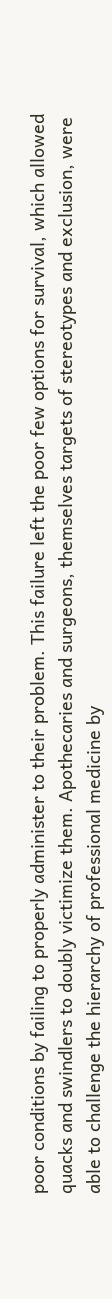poor conditions by failing to properly administer to their problem. This failure left the poor few options for survival, which allowed quacks and swindlers to doubly victimize them. Apothecaries and surgeons, themselves targets of stereotypes and exclusion, were able to challenge the hierarchy of professional medicine by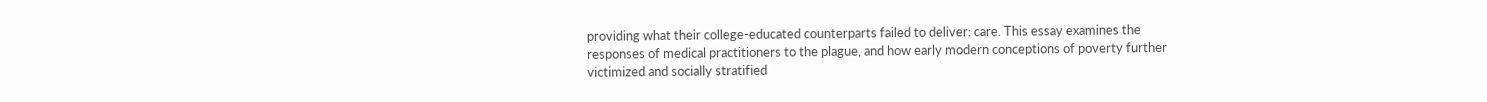providing what their college-educated counterparts failed to deliver: care. This essay examines the responses of medical practitioners to the plague, and how early modern conceptions of poverty further victimized and socially stratified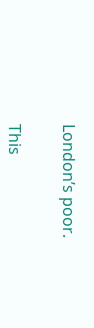London’s poor.


This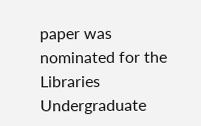paper was nominated for the Libraries Undergraduate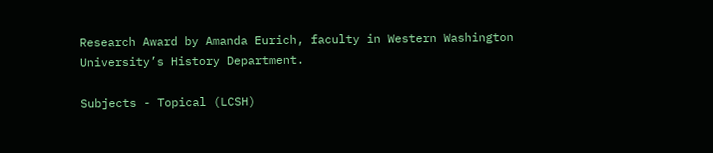Research Award by Amanda Eurich, faculty in Western Washington University’s History Department.

Subjects - Topical (LCSH)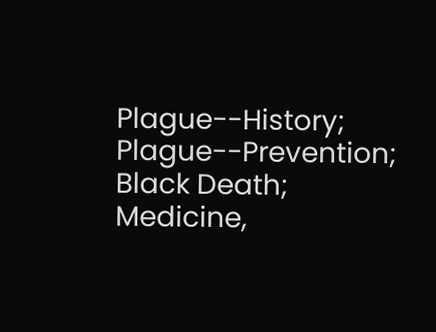Plague--History; Plague--Prevention; Black Death; Medicine,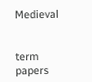Medieval


term papers